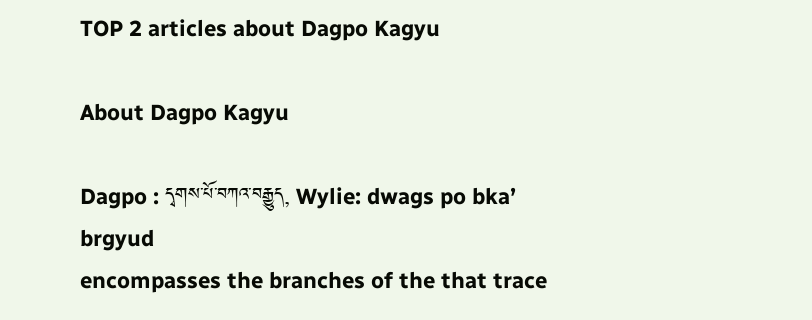TOP 2 articles about Dagpo Kagyu

About Dagpo Kagyu

Dagpo : དྭགས་པོ་བཀའ་བརྒྱུད, Wylie: dwags po bka’ brgyud
encompasses the branches of the that trace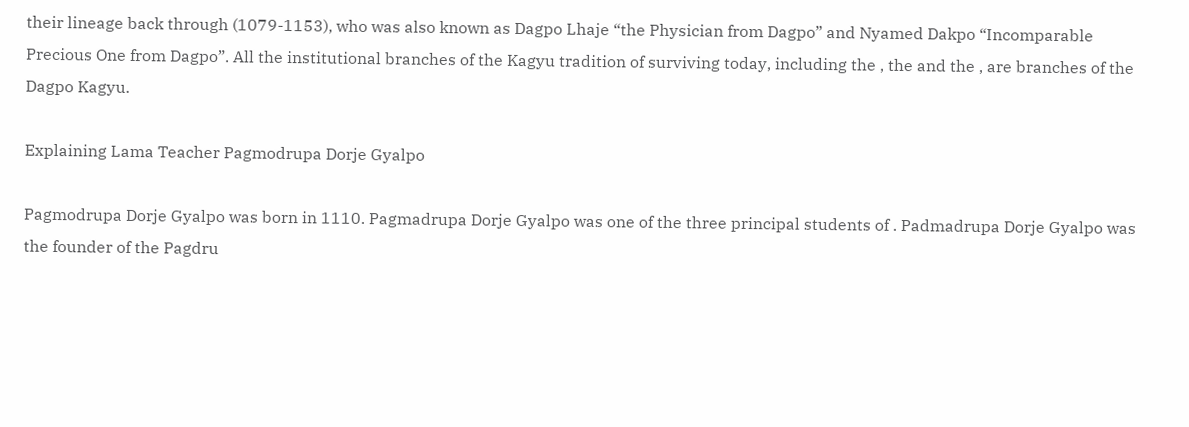their lineage back through (1079-1153), who was also known as Dagpo Lhaje “the Physician from Dagpo” and Nyamed Dakpo “Incomparable Precious One from Dagpo”. All the institutional branches of the Kagyu tradition of surviving today, including the , the and the , are branches of the Dagpo Kagyu.

Explaining Lama Teacher Pagmodrupa Dorje Gyalpo

Pagmodrupa Dorje Gyalpo was born in 1110. Pagmadrupa Dorje Gyalpo was one of the three principal students of . Padmadrupa Dorje Gyalpo was the founder of the Pagdru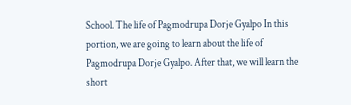School. The life of Pagmodrupa Dorje Gyalpo In this portion, we are going to learn about the life of Pagmodrupa Dorje Gyalpo. After that, we will learn the short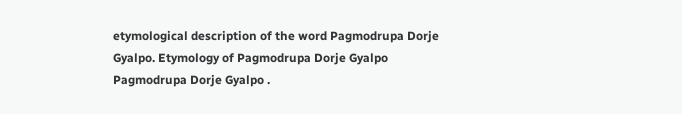etymological description of the word Pagmodrupa Dorje Gyalpo. Etymology of Pagmodrupa Dorje Gyalpo Pagmodrupa Dorje Gyalpo .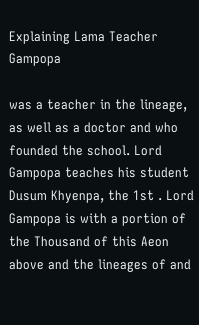Explaining Lama Teacher Gampopa

was a teacher in the lineage, as well as a doctor and who founded the school. Lord Gampopa teaches his student Dusum Khyenpa, the 1st . Lord Gampopa is with a portion of the Thousand of this Aeon above and the lineages of and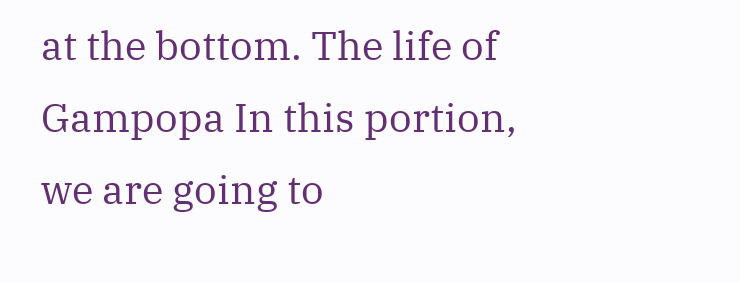at the bottom. The life of Gampopa In this portion, we are going to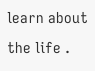learn about the life .